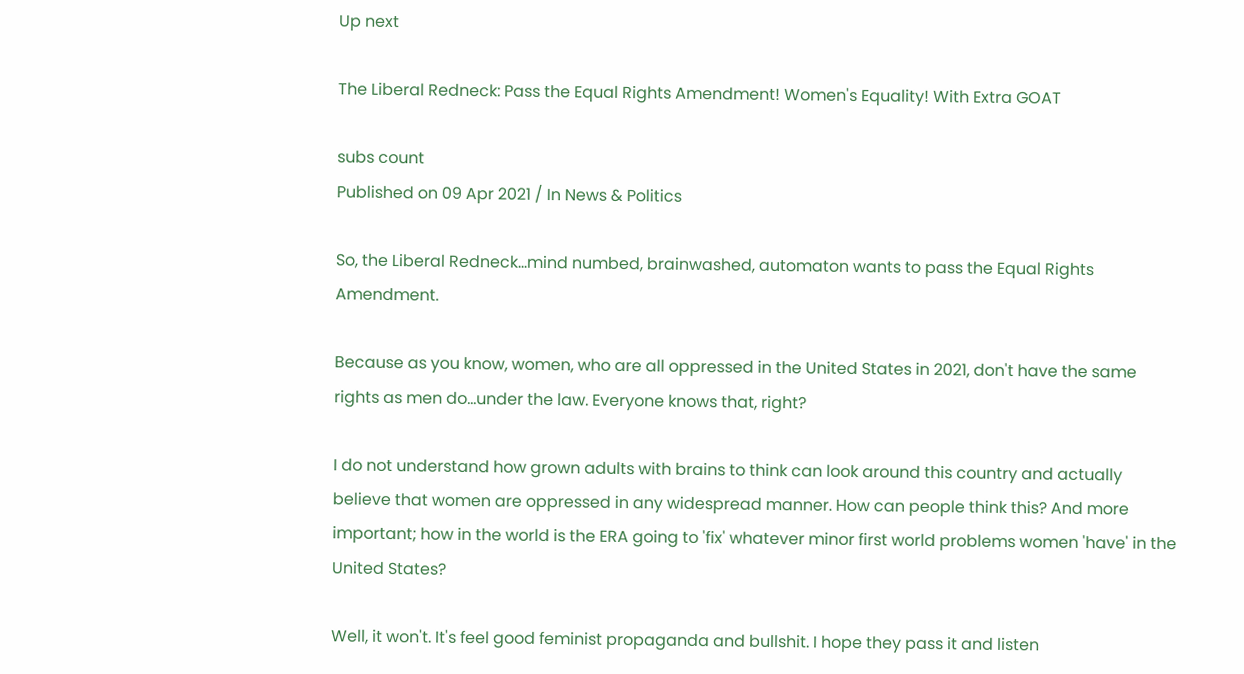Up next

The Liberal Redneck: Pass the Equal Rights Amendment! Women's Equality! With Extra GOAT

subs count
Published on 09 Apr 2021 / In News & Politics

So, the Liberal Redneck...mind numbed, brainwashed, automaton wants to pass the Equal Rights Amendment.

Because as you know, women, who are all oppressed in the United States in 2021, don't have the same rights as men do...under the law. Everyone knows that, right?

I do not understand how grown adults with brains to think can look around this country and actually believe that women are oppressed in any widespread manner. How can people think this? And more important; how in the world is the ERA going to 'fix' whatever minor first world problems women 'have' in the United States?

Well, it won't. It's feel good feminist propaganda and bullshit. I hope they pass it and listen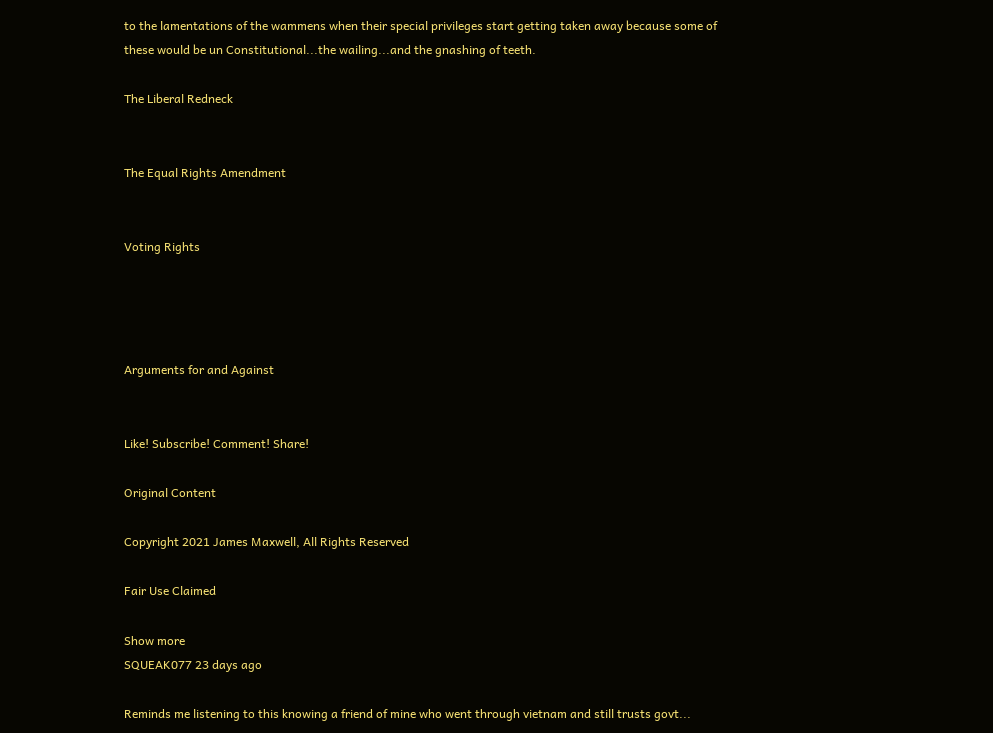to the lamentations of the wammens when their special privileges start getting taken away because some of these would be un Constitutional...the wailing...and the gnashing of teeth.

The Liberal Redneck


The Equal Rights Amendment


Voting Rights




Arguments for and Against


Like! Subscribe! Comment! Share!

Original Content

Copyright 2021 James Maxwell, All Rights Reserved

Fair Use Claimed

Show more
SQUEAK077 23 days ago

Reminds me listening to this knowing a friend of mine who went through vietnam and still trusts govt...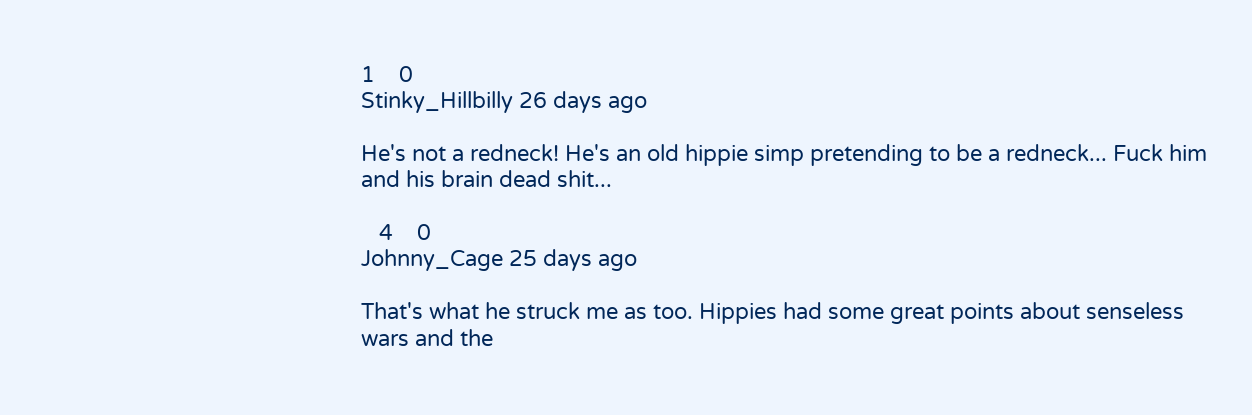1    0
Stinky_Hillbilly 26 days ago

He's not a redneck! He's an old hippie simp pretending to be a redneck... Fuck him and his brain dead shit...

   4    0
Johnny_Cage 25 days ago

That's what he struck me as too. Hippies had some great points about senseless wars and the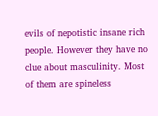evils of nepotistic insane rich people. However they have no clue about masculinity. Most of them are spineless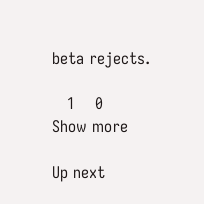beta rejects.

   1    0
Show more

Up next